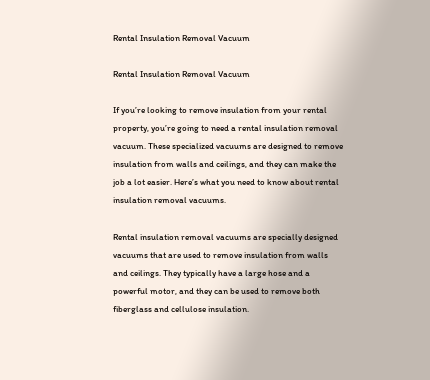Rental Insulation Removal Vacuum

Rental Insulation Removal Vacuum

If you’re looking to remove insulation from your rental property, you’re going to need a rental insulation removal vacuum. These specialized vacuums are designed to remove insulation from walls and ceilings, and they can make the job a lot easier. Here’s what you need to know about rental insulation removal vacuums.

Rental insulation removal vacuums are specially designed vacuums that are used to remove insulation from walls and ceilings. They typically have a large hose and a powerful motor, and they can be used to remove both fiberglass and cellulose insulation.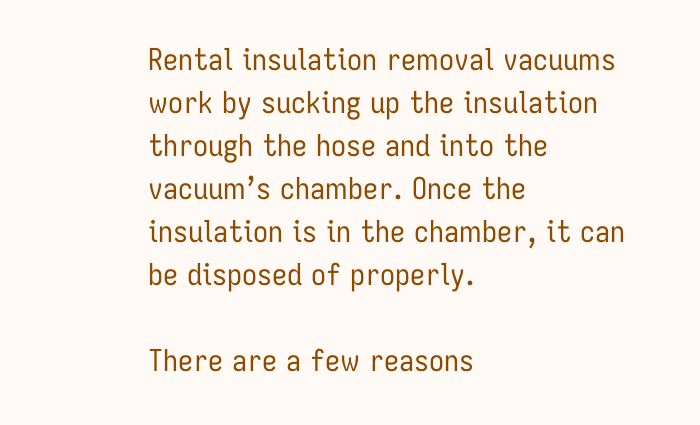Rental insulation removal vacuums work by sucking up the insulation through the hose and into the vacuum’s chamber. Once the insulation is in the chamber, it can be disposed of properly.

There are a few reasons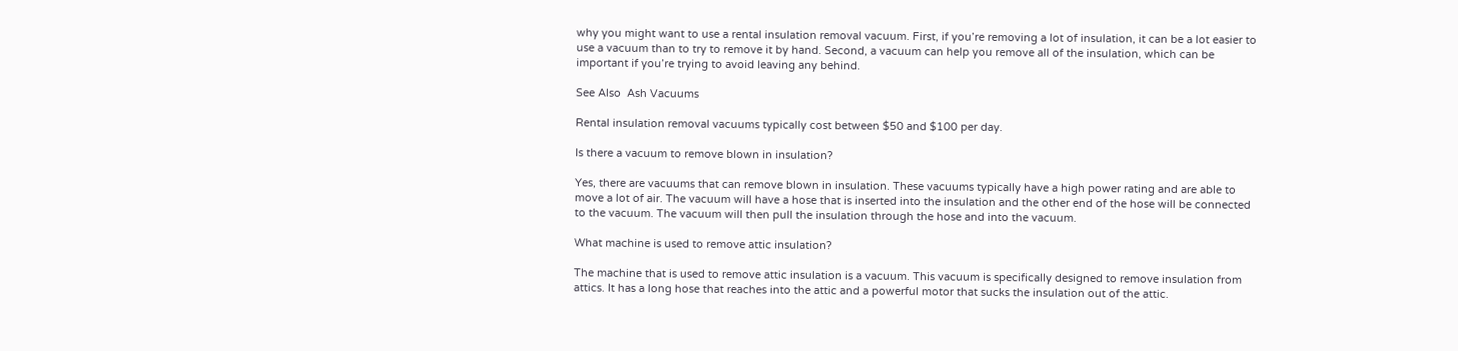why you might want to use a rental insulation removal vacuum. First, if you’re removing a lot of insulation, it can be a lot easier to use a vacuum than to try to remove it by hand. Second, a vacuum can help you remove all of the insulation, which can be important if you’re trying to avoid leaving any behind.

See Also  Ash Vacuums

Rental insulation removal vacuums typically cost between $50 and $100 per day.

Is there a vacuum to remove blown in insulation?

Yes, there are vacuums that can remove blown in insulation. These vacuums typically have a high power rating and are able to move a lot of air. The vacuum will have a hose that is inserted into the insulation and the other end of the hose will be connected to the vacuum. The vacuum will then pull the insulation through the hose and into the vacuum.

What machine is used to remove attic insulation?

The machine that is used to remove attic insulation is a vacuum. This vacuum is specifically designed to remove insulation from attics. It has a long hose that reaches into the attic and a powerful motor that sucks the insulation out of the attic.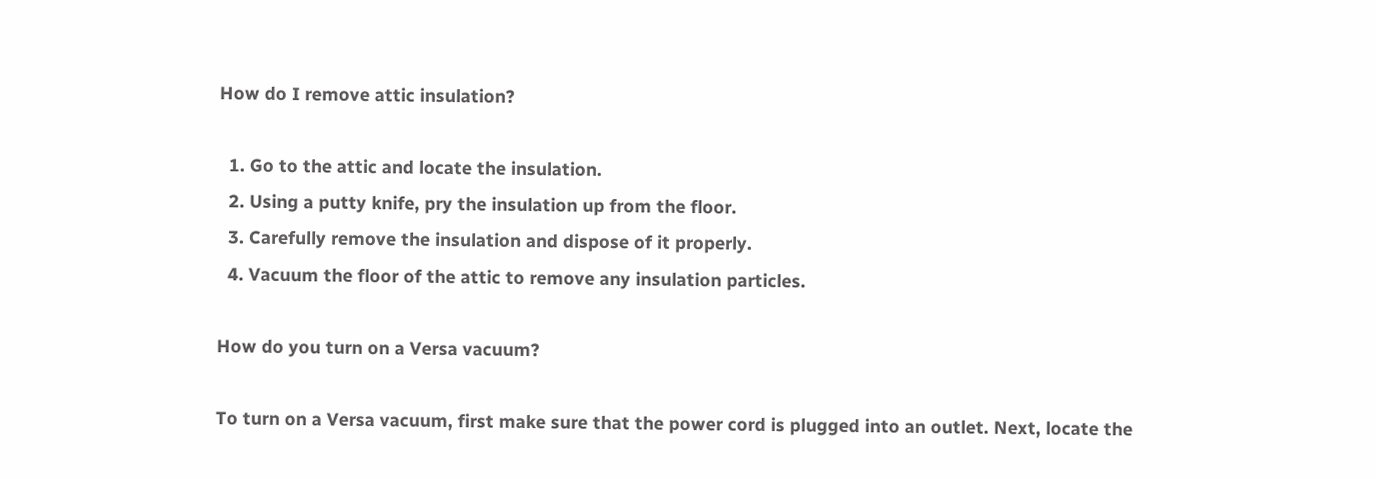How do I remove attic insulation?

  1. Go to the attic and locate the insulation.
  2. Using a putty knife, pry the insulation up from the floor.
  3. Carefully remove the insulation and dispose of it properly.
  4. Vacuum the floor of the attic to remove any insulation particles.

How do you turn on a Versa vacuum?

To turn on a Versa vacuum, first make sure that the power cord is plugged into an outlet. Next, locate the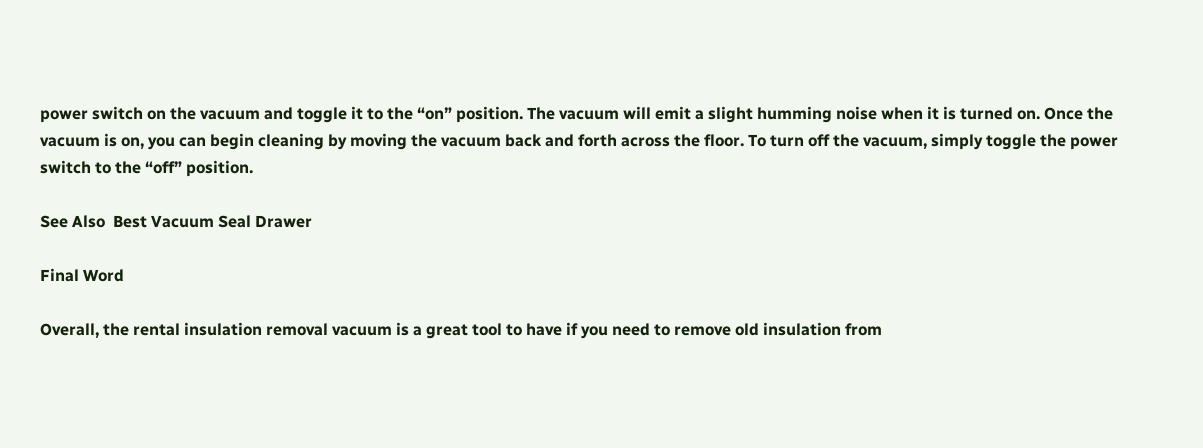power switch on the vacuum and toggle it to the “on” position. The vacuum will emit a slight humming noise when it is turned on. Once the vacuum is on, you can begin cleaning by moving the vacuum back and forth across the floor. To turn off the vacuum, simply toggle the power switch to the “off” position.

See Also  Best Vacuum Seal Drawer

Final Word

Overall, the rental insulation removal vacuum is a great tool to have if you need to remove old insulation from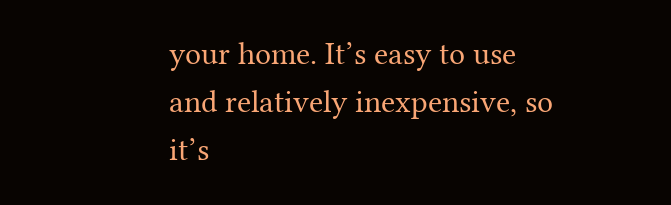your home. It’s easy to use and relatively inexpensive, so it’s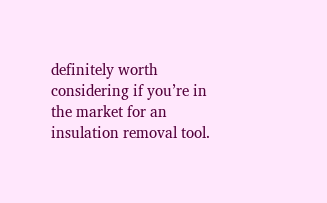definitely worth considering if you’re in the market for an insulation removal tool.